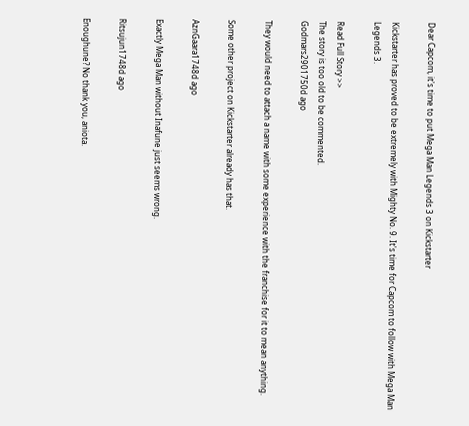Dear Capcom, it's time to put Mega Man Legends 3 on Kickstarter

Kickstarter has proved to be extremely with Mighty No. 9. It's time for Capcom to follow with Mega Man Legends 3.

Read Full Story >>
The story is too old to be commented.
Godmars2901750d ago

They would need to attach a name with some experience with the franchise for it to mean anything.

Some other project on Kickstarter already has that.

AznGaara1748d ago

Exactly Mega Man without Inafune just seems wrong.

Ritsujun1748d ago

Enoughune? No thank you, aniota.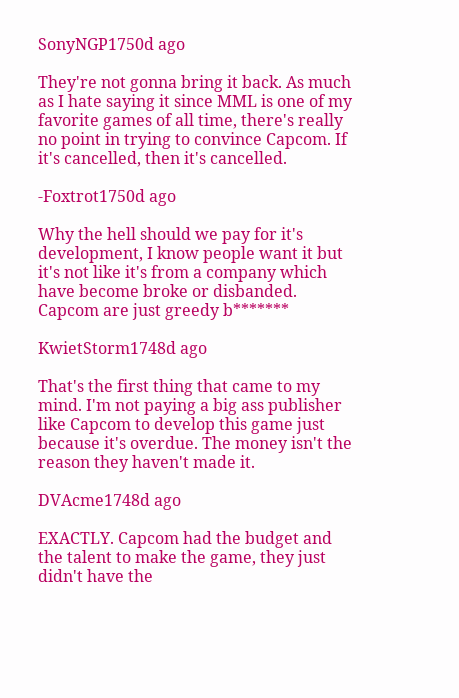SonyNGP1750d ago

They're not gonna bring it back. As much as I hate saying it since MML is one of my favorite games of all time, there's really no point in trying to convince Capcom. If it's cancelled, then it's cancelled.

-Foxtrot1750d ago

Why the hell should we pay for it's development, I know people want it but it's not like it's from a company which have become broke or disbanded. Capcom are just greedy b*******

KwietStorm1748d ago

That's the first thing that came to my mind. I'm not paying a big ass publisher like Capcom to develop this game just because it's overdue. The money isn't the reason they haven't made it.

DVAcme1748d ago

EXACTLY. Capcom had the budget and the talent to make the game, they just didn't have the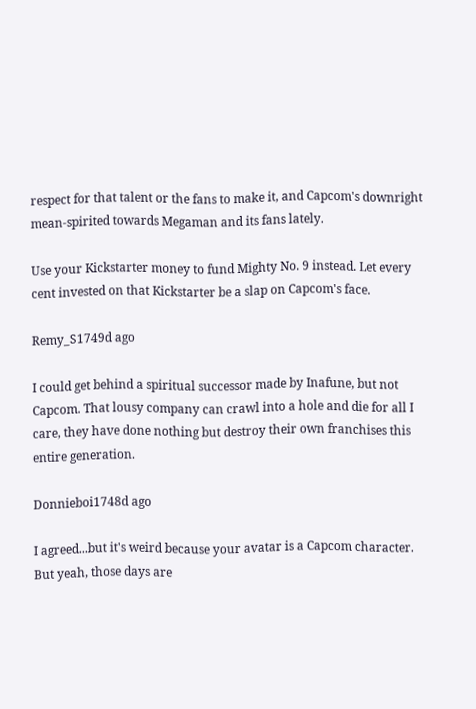respect for that talent or the fans to make it, and Capcom's downright mean-spirited towards Megaman and its fans lately.

Use your Kickstarter money to fund Mighty No. 9 instead. Let every cent invested on that Kickstarter be a slap on Capcom's face.

Remy_S1749d ago

I could get behind a spiritual successor made by Inafune, but not Capcom. That lousy company can crawl into a hole and die for all I care, they have done nothing but destroy their own franchises this entire generation.

Donnieboi1748d ago

I agreed...but it's weird because your avatar is a Capcom character. But yeah, those days are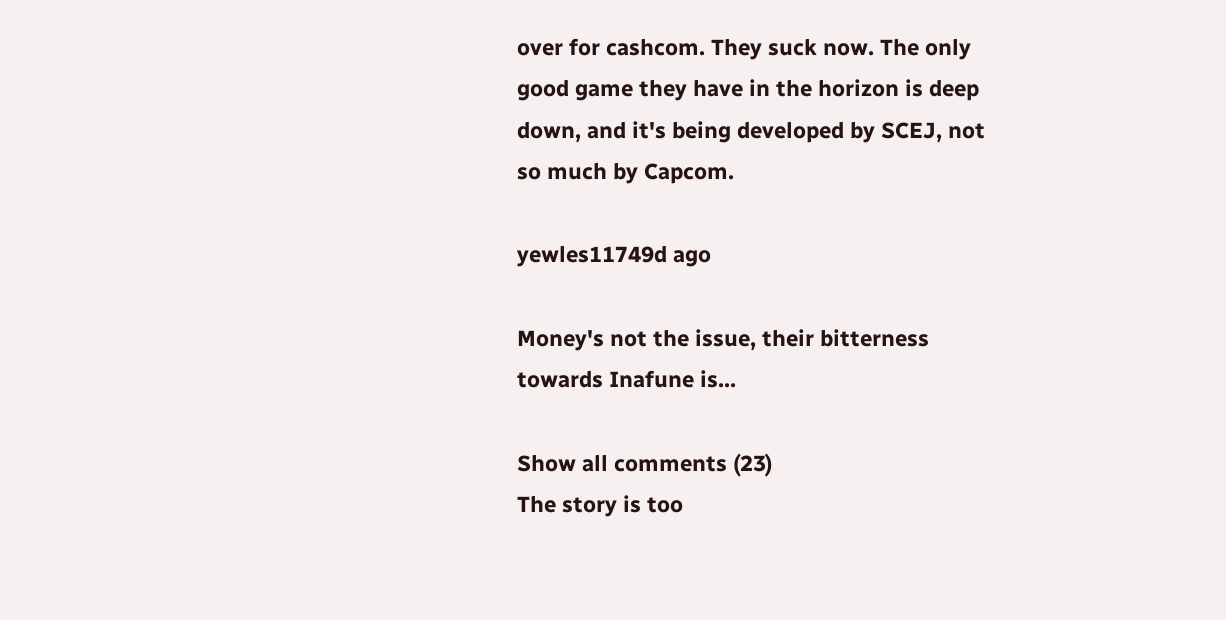over for cashcom. They suck now. The only good game they have in the horizon is deep down, and it's being developed by SCEJ, not so much by Capcom.

yewles11749d ago

Money's not the issue, their bitterness towards Inafune is...

Show all comments (23)
The story is too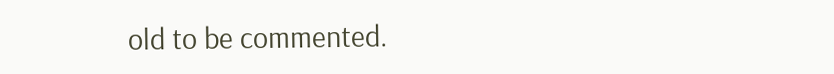old to be commented.